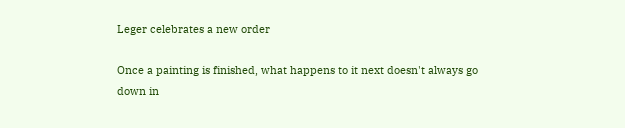Leger celebrates a new order

Once a painting is finished, what happens to it next doesn't always go down in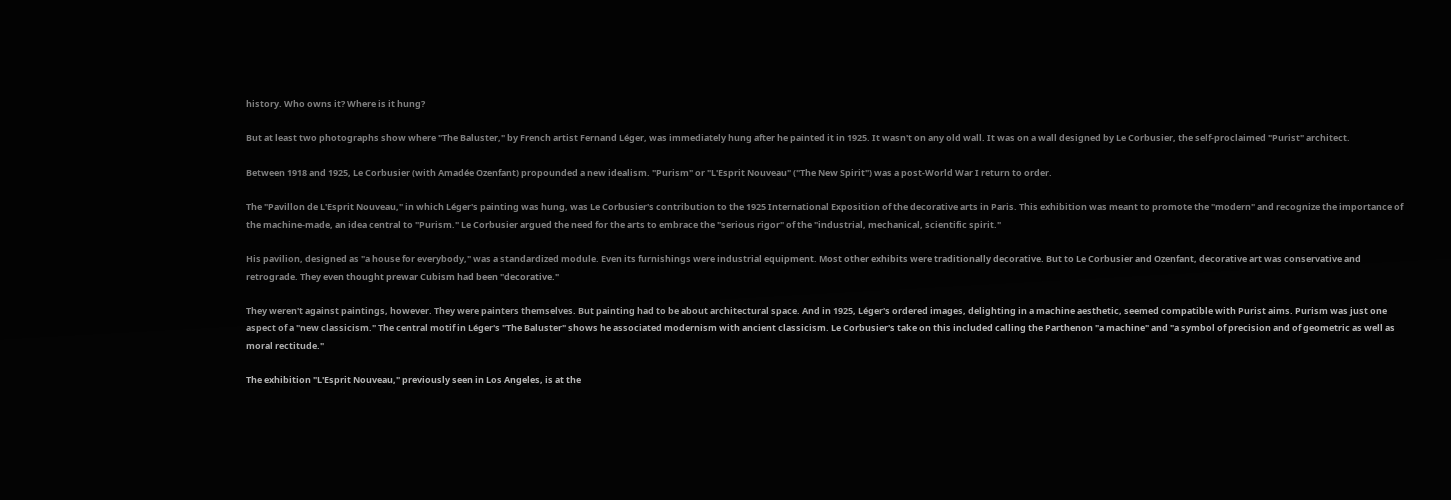history. Who owns it? Where is it hung?

But at least two photographs show where "The Baluster," by French artist Fernand Léger, was immediately hung after he painted it in 1925. It wasn't on any old wall. It was on a wall designed by Le Corbusier, the self-proclaimed "Purist" architect.

Between 1918 and 1925, Le Corbusier (with Amadée Ozenfant) propounded a new idealism. "Purism" or "L'Esprit Nouveau" ("The New Spirit") was a post-World War I return to order.

The "Pavillon de L'Esprit Nouveau," in which Léger's painting was hung, was Le Corbusier's contribution to the 1925 International Exposition of the decorative arts in Paris. This exhibition was meant to promote the "modern" and recognize the importance of the machine-made, an idea central to "Purism." Le Corbusier argued the need for the arts to embrace the "serious rigor" of the "industrial, mechanical, scientific spirit."

His pavilion, designed as "a house for everybody," was a standardized module. Even its furnishings were industrial equipment. Most other exhibits were traditionally decorative. But to Le Corbusier and Ozenfant, decorative art was conservative and retrograde. They even thought prewar Cubism had been "decorative."

They weren't against paintings, however. They were painters themselves. But painting had to be about architectural space. And in 1925, Léger's ordered images, delighting in a machine aesthetic, seemed compatible with Purist aims. Purism was just one aspect of a "new classicism." The central motif in Léger's "The Baluster" shows he associated modernism with ancient classicism. Le Corbusier's take on this included calling the Parthenon "a machine" and "a symbol of precision and of geometric as well as moral rectitude."

The exhibition "L'Esprit Nouveau," previously seen in Los Angeles, is at the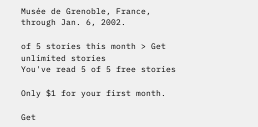Musée de Grenoble, France, through Jan. 6, 2002.

of 5 stories this month > Get unlimited stories
You've read 5 of 5 free stories

Only $1 for your first month.

Get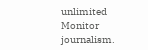unlimited Monitor journalism.